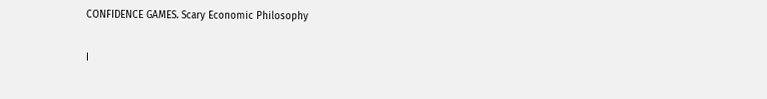CONFIDENCE GAMES. Scary Economic Philosophy

I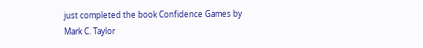just completed the book Confidence Games by Mark C. Taylor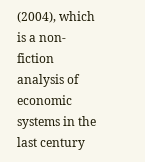(2004), which is a non-fiction analysis of economic systems in the last century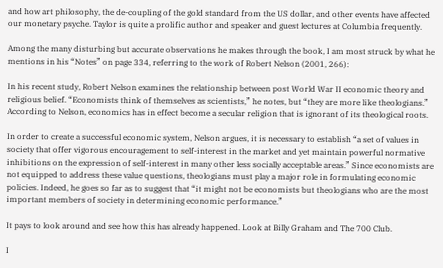and how art philosophy, the de-coupling of the gold standard from the US dollar, and other events have affected our monetary psyche. Taylor is quite a prolific author and speaker and guest lectures at Columbia frequently.

Among the many disturbing but accurate observations he makes through the book, I am most struck by what he mentions in his “Notes” on page 334, referring to the work of Robert Nelson (2001, 266):

In his recent study, Robert Nelson examines the relationship between post World War II economic theory and religious belief. “Economists think of themselves as scientists,” he notes, but “they are more like theologians.” According to Nelson, economics has in effect become a secular religion that is ignorant of its theological roots.

In order to create a successful economic system, Nelson argues, it is necessary to establish “a set of values in society that offer vigorous encouragement to self-interest in the market and yet maintain powerful normative inhibitions on the expression of self-interest in many other less socially acceptable areas.” Since economists are not equipped to address these value questions, theologians must play a major role in formulating economic policies. Indeed, he goes so far as to suggest that “it might not be economists but theologians who are the most important members of society in determining economic performance.”

It pays to look around and see how this has already happened. Look at Billy Graham and The 700 Club.

I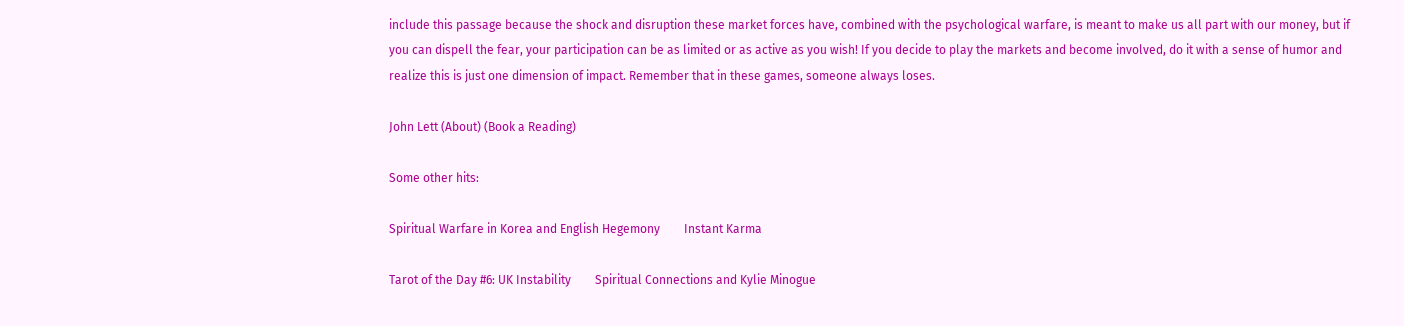include this passage because the shock and disruption these market forces have, combined with the psychological warfare, is meant to make us all part with our money, but if you can dispell the fear, your participation can be as limited or as active as you wish! If you decide to play the markets and become involved, do it with a sense of humor and realize this is just one dimension of impact. Remember that in these games, someone always loses.

John Lett (About) (Book a Reading)

Some other hits:

Spiritual Warfare in Korea and English Hegemony        Instant Karma

Tarot of the Day #6: UK Instability        Spiritual Connections and Kylie Minogue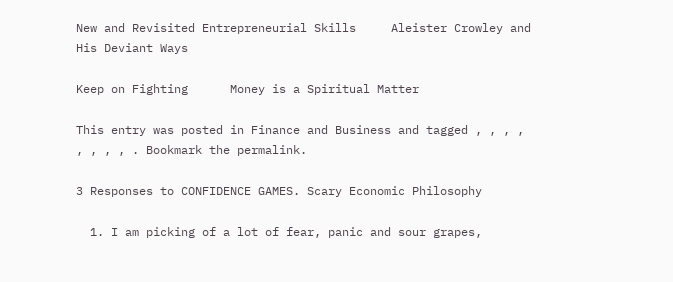New and Revisited Entrepreneurial Skills     Aleister Crowley and His Deviant Ways

Keep on Fighting      Money is a Spiritual Matter

This entry was posted in Finance and Business and tagged , , , , , , , , . Bookmark the permalink.

3 Responses to CONFIDENCE GAMES. Scary Economic Philosophy

  1. I am picking of a lot of fear, panic and sour grapes,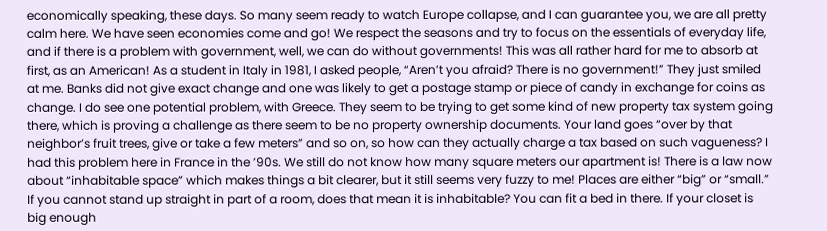economically speaking, these days. So many seem ready to watch Europe collapse, and I can guarantee you, we are all pretty calm here. We have seen economies come and go! We respect the seasons and try to focus on the essentials of everyday life, and if there is a problem with government, well, we can do without governments! This was all rather hard for me to absorb at first, as an American! As a student in Italy in 1981, I asked people, “Aren’t you afraid? There is no government!” They just smiled at me. Banks did not give exact change and one was likely to get a postage stamp or piece of candy in exchange for coins as change. I do see one potential problem, with Greece. They seem to be trying to get some kind of new property tax system going there, which is proving a challenge as there seem to be no property ownership documents. Your land goes “over by that neighbor’s fruit trees, give or take a few meters” and so on, so how can they actually charge a tax based on such vagueness? I had this problem here in France in the ’90s. We still do not know how many square meters our apartment is! There is a law now about “inhabitable space” which makes things a bit clearer, but it still seems very fuzzy to me! Places are either “big” or “small.” If you cannot stand up straight in part of a room, does that mean it is inhabitable? You can fit a bed in there. If your closet is big enough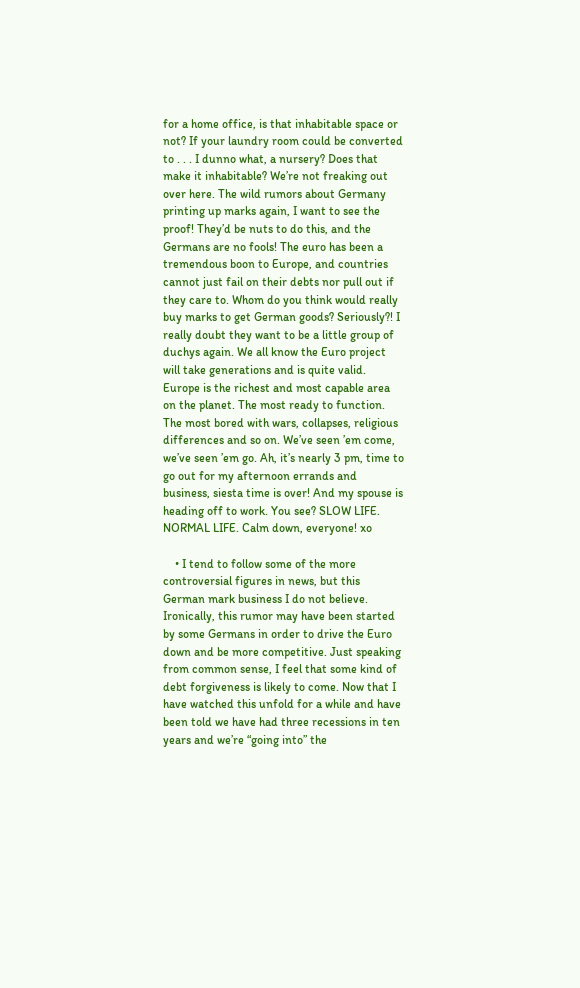for a home office, is that inhabitable space or not? If your laundry room could be converted to . . . I dunno what, a nursery? Does that make it inhabitable? We’re not freaking out over here. The wild rumors about Germany printing up marks again, I want to see the proof! They’d be nuts to do this, and the Germans are no fools! The euro has been a tremendous boon to Europe, and countries cannot just fail on their debts nor pull out if they care to. Whom do you think would really buy marks to get German goods? Seriously?! I really doubt they want to be a little group of duchys again. We all know the Euro project will take generations and is quite valid. Europe is the richest and most capable area on the planet. The most ready to function. The most bored with wars, collapses, religious differences and so on. We’ve seen ’em come, we’ve seen ’em go. Ah, it’s nearly 3 pm, time to go out for my afternoon errands and business, siesta time is over! And my spouse is heading off to work. You see? SLOW LIFE. NORMAL LIFE. Calm down, everyone! xo

    • I tend to follow some of the more controversial figures in news, but this German mark business I do not believe. Ironically, this rumor may have been started by some Germans in order to drive the Euro down and be more competitive. Just speaking from common sense, I feel that some kind of debt forgiveness is likely to come. Now that I have watched this unfold for a while and have been told we have had three recessions in ten years and we’re “going into” the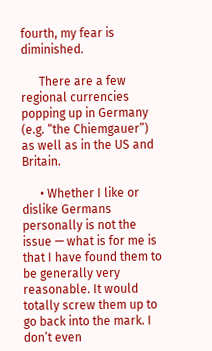fourth, my fear is diminished.

      There are a few regional currencies popping up in Germany (e.g. “the Chiemgauer”) as well as in the US and Britain.

      • Whether I like or dislike Germans personally is not the issue — what is for me is that I have found them to be generally very reasonable. It would totally screw them up to go back into the mark. I don’t even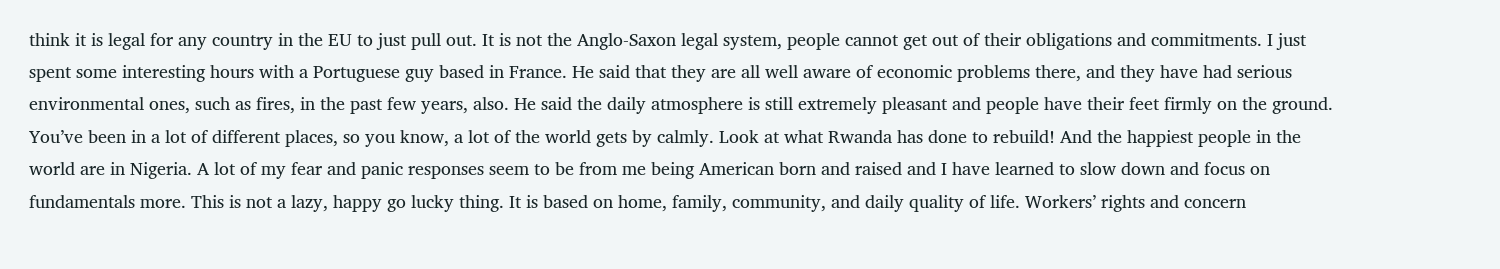think it is legal for any country in the EU to just pull out. It is not the Anglo-Saxon legal system, people cannot get out of their obligations and commitments. I just spent some interesting hours with a Portuguese guy based in France. He said that they are all well aware of economic problems there, and they have had serious environmental ones, such as fires, in the past few years, also. He said the daily atmosphere is still extremely pleasant and people have their feet firmly on the ground. You’ve been in a lot of different places, so you know, a lot of the world gets by calmly. Look at what Rwanda has done to rebuild! And the happiest people in the world are in Nigeria. A lot of my fear and panic responses seem to be from me being American born and raised and I have learned to slow down and focus on fundamentals more. This is not a lazy, happy go lucky thing. It is based on home, family, community, and daily quality of life. Workers’ rights and concern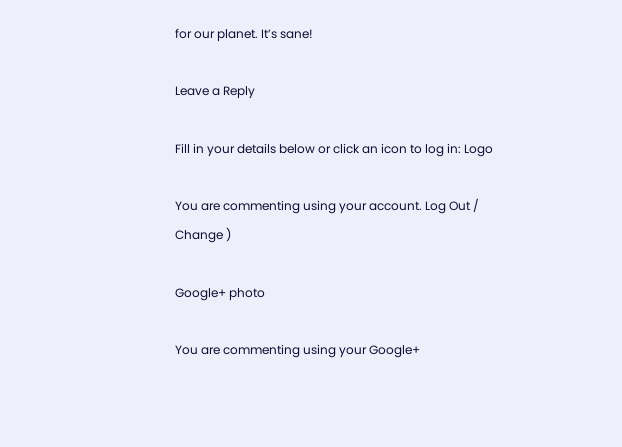for our planet. It’s sane!

Leave a Reply

Fill in your details below or click an icon to log in: Logo

You are commenting using your account. Log Out /  Change )

Google+ photo

You are commenting using your Google+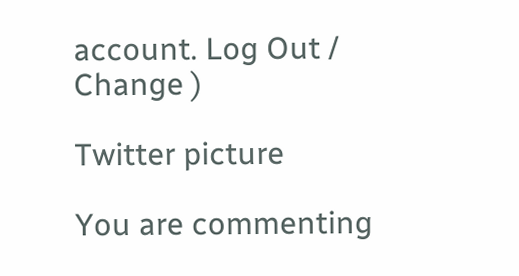account. Log Out /  Change )

Twitter picture

You are commenting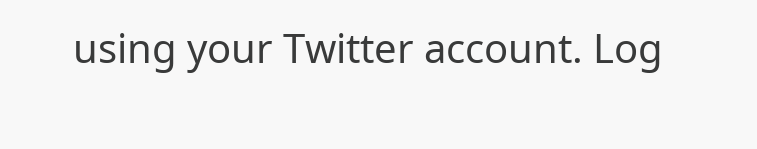using your Twitter account. Log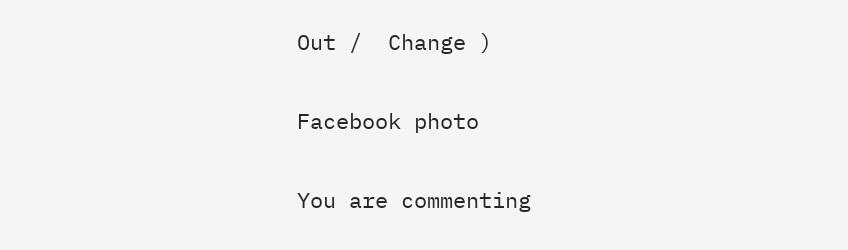Out /  Change )

Facebook photo

You are commenting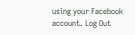using your Facebook account. Log Out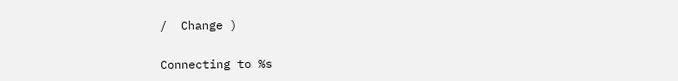/  Change )


Connecting to %s